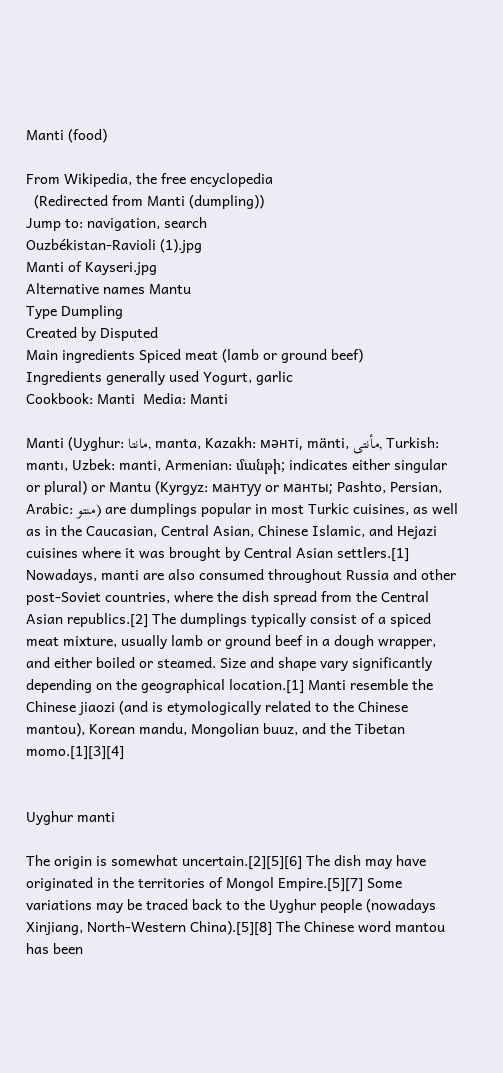Manti (food)

From Wikipedia, the free encyclopedia
  (Redirected from Manti (dumpling))
Jump to: navigation, search
Ouzbékistan-Ravioli (1).jpg
Manti of Kayseri.jpg
Alternative names Mantu
Type Dumpling
Created by Disputed
Main ingredients Spiced meat (lamb or ground beef)
Ingredients generally used Yogurt, garlic
Cookbook: Manti  Media: Manti

Manti (Uyghur: مانتا, manta, Kazakh: мәнті, mänti, مأنتى, Turkish: mantı, Uzbek: manti, Armenian: մանթի; indicates either singular or plural) or Mantu (Kyrgyz: мантуу or манты; Pashto, Persian, Arabic: منتو) are dumplings popular in most Turkic cuisines, as well as in the Caucasian, Central Asian, Chinese Islamic, and Hejazi cuisines where it was brought by Central Asian settlers.[1] Nowadays, manti are also consumed throughout Russia and other post-Soviet countries, where the dish spread from the Central Asian republics.[2] The dumplings typically consist of a spiced meat mixture, usually lamb or ground beef in a dough wrapper, and either boiled or steamed. Size and shape vary significantly depending on the geographical location.[1] Manti resemble the Chinese jiaozi (and is etymologically related to the Chinese mantou), Korean mandu, Mongolian buuz, and the Tibetan momo.[1][3][4]


Uyghur manti

The origin is somewhat uncertain.[2][5][6] The dish may have originated in the territories of Mongol Empire.[5][7] Some variations may be traced back to the Uyghur people (nowadays Xinjiang, North-Western China).[5][8] The Chinese word mantou has been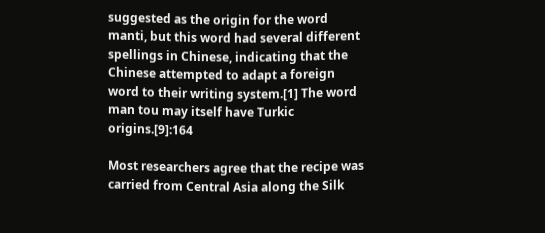suggested as the origin for the word manti, but this word had several different spellings in Chinese, indicating that the Chinese attempted to adapt a foreign word to their writing system.[1] The word man tou may itself have Turkic origins.[9]:164

Most researchers agree that the recipe was carried from Central Asia along the Silk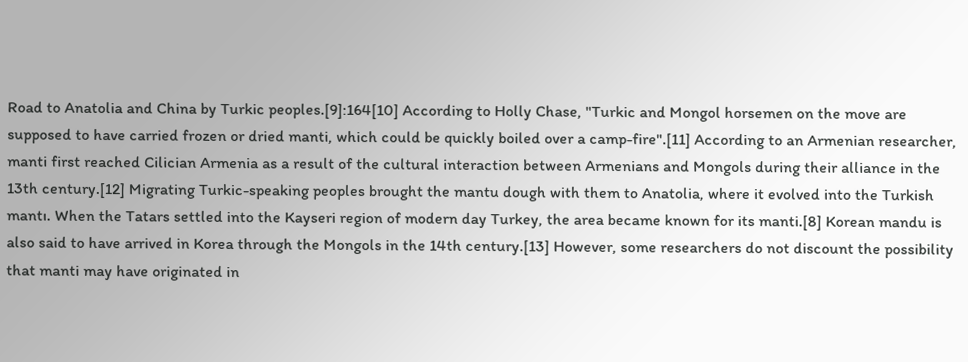Road to Anatolia and China by Turkic peoples.[9]:164[10] According to Holly Chase, "Turkic and Mongol horsemen on the move are supposed to have carried frozen or dried manti, which could be quickly boiled over a camp-fire".[11] According to an Armenian researcher, manti first reached Cilician Armenia as a result of the cultural interaction between Armenians and Mongols during their alliance in the 13th century.[12] Migrating Turkic-speaking peoples brought the mantu dough with them to Anatolia, where it evolved into the Turkish mantı. When the Tatars settled into the Kayseri region of modern day Turkey, the area became known for its manti.[8] Korean mandu is also said to have arrived in Korea through the Mongols in the 14th century.[13] However, some researchers do not discount the possibility that manti may have originated in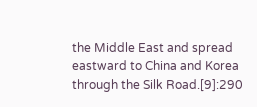the Middle East and spread eastward to China and Korea through the Silk Road.[9]:290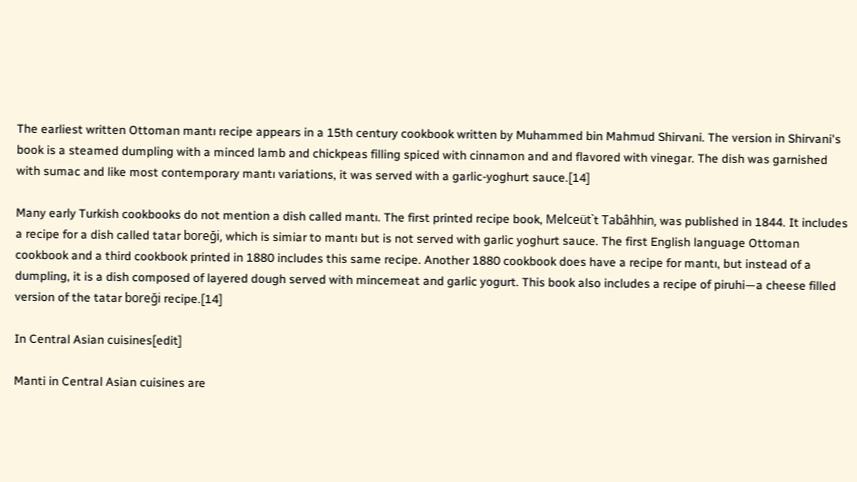The earliest written Ottoman mantı recipe appears in a 15th century cookbook written by Muhammed bin Mahmud Shirvani. The version in Shirvani's book is a steamed dumpling with a minced lamb and chickpeas filling spiced with cinnamon and and flavored with vinegar. The dish was garnished with sumac and like most contemporary mantı variations, it was served with a garlic-yoghurt sauce.[14]

Many early Turkish cookbooks do not mention a dish called mantı. The first printed recipe book, Melceüt`t Tabâhhin, was published in 1844. It includes a recipe for a dish called tatar boreği, which is simiar to mantı but is not served with garlic yoghurt sauce. The first English language Ottoman cookbook and a third cookbook printed in 1880 includes this same recipe. Another 1880 cookbook does have a recipe for mantı, but instead of a dumpling, it is a dish composed of layered dough served with mincemeat and garlic yogurt. This book also includes a recipe of piruhi—a cheese filled version of the tatar boreği recipe.[14]

In Central Asian cuisines[edit]

Manti in Central Asian cuisines are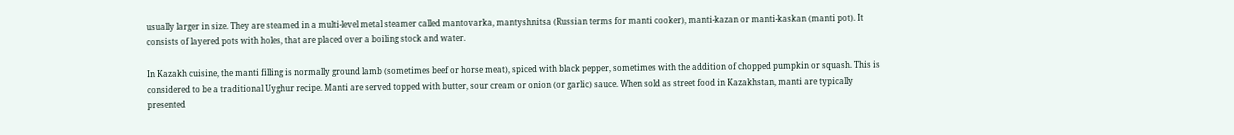usually larger in size. They are steamed in a multi-level metal steamer called mantovarka, mantyshnitsa (Russian terms for manti cooker), manti-kazan or manti-kaskan (manti pot). It consists of layered pots with holes, that are placed over a boiling stock and water.

In Kazakh cuisine, the manti filling is normally ground lamb (sometimes beef or horse meat), spiced with black pepper, sometimes with the addition of chopped pumpkin or squash. This is considered to be a traditional Uyghur recipe. Manti are served topped with butter, sour cream or onion (or garlic) sauce. When sold as street food in Kazakhstan, manti are typically presented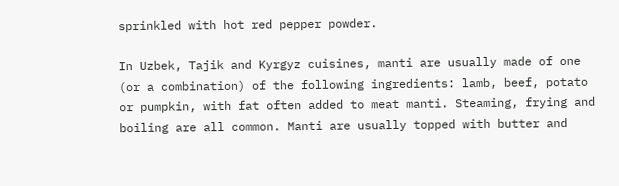sprinkled with hot red pepper powder.

In Uzbek, Tajik and Kyrgyz cuisines, manti are usually made of one (or a combination) of the following ingredients: lamb, beef, potato or pumpkin, with fat often added to meat manti. Steaming, frying and boiling are all common. Manti are usually topped with butter and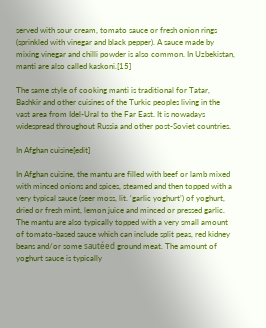served with sour cream, tomato sauce or fresh onion rings (sprinkled with vinegar and black pepper). A sauce made by mixing vinegar and chilli powder is also common. In Uzbekistan, manti are also called kaskoni.[15]

The same style of cooking manti is traditional for Tatar, Bashkir and other cuisines of the Turkic peoples living in the vast area from Idel-Ural to the Far East. It is nowadays widespread throughout Russia and other post-Soviet countries.

In Afghan cuisine[edit]

In Afghan cuisine, the mantu are filled with beef or lamb mixed with minced onions and spices, steamed and then topped with a very typical sauce (seer moss, lit. ‘garlic yoghurt’) of yoghurt, dried or fresh mint, lemon juice and minced or pressed garlic. The mantu are also typically topped with a very small amount of tomato-based sauce which can include split peas, red kidney beans and/or some sautéed ground meat. The amount of yoghurt sauce is typically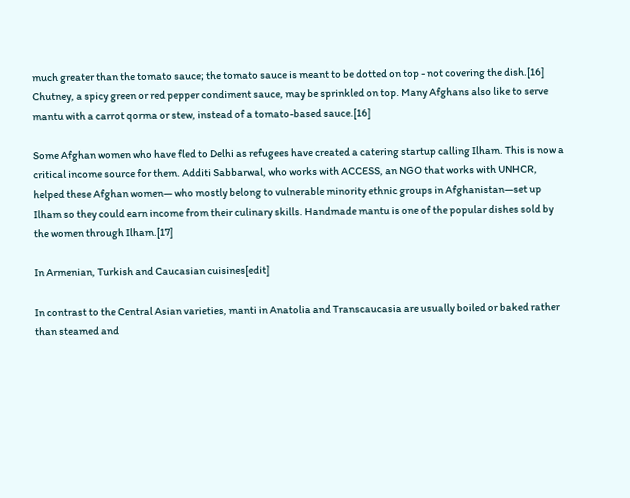much greater than the tomato sauce; the tomato sauce is meant to be dotted on top - not covering the dish.[16] Chutney, a spicy green or red pepper condiment sauce, may be sprinkled on top. Many Afghans also like to serve mantu with a carrot qorma or stew, instead of a tomato-based sauce.[16]

Some Afghan women who have fled to Delhi as refugees have created a catering startup calling Ilham. This is now a critical income source for them. Additi Sabbarwal, who works with ACCESS, an NGO that works with UNHCR, helped these Afghan women— who mostly belong to vulnerable minority ethnic groups in Afghanistan—set up Ilham so they could earn income from their culinary skills. Handmade mantu is one of the popular dishes sold by the women through Ilham.[17]

In Armenian, Turkish and Caucasian cuisines[edit]

In contrast to the Central Asian varieties, manti in Anatolia and Transcaucasia are usually boiled or baked rather than steamed and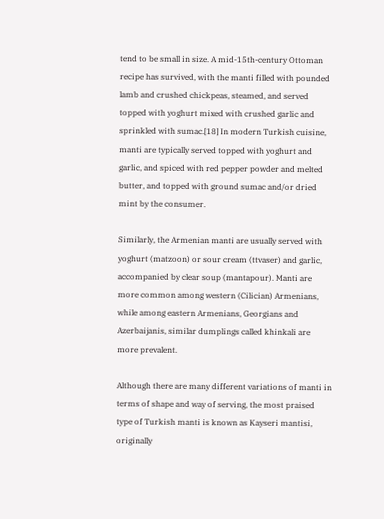tend to be small in size. A mid-15th-century Ottoman recipe has survived, with the manti filled with pounded lamb and crushed chickpeas, steamed, and served topped with yoghurt mixed with crushed garlic and sprinkled with sumac.[18] In modern Turkish cuisine, manti are typically served topped with yoghurt and garlic, and spiced with red pepper powder and melted butter, and topped with ground sumac and/or dried mint by the consumer.

Similarly, the Armenian manti are usually served with yoghurt (matzoon) or sour cream (ttvaser) and garlic, accompanied by clear soup (mantapour). Manti are more common among western (Cilician) Armenians, while among eastern Armenians, Georgians and Azerbaijanis, similar dumplings called khinkali are more prevalent.

Although there are many different variations of manti in terms of shape and way of serving, the most praised type of Turkish manti is known as Kayseri mantisi, originally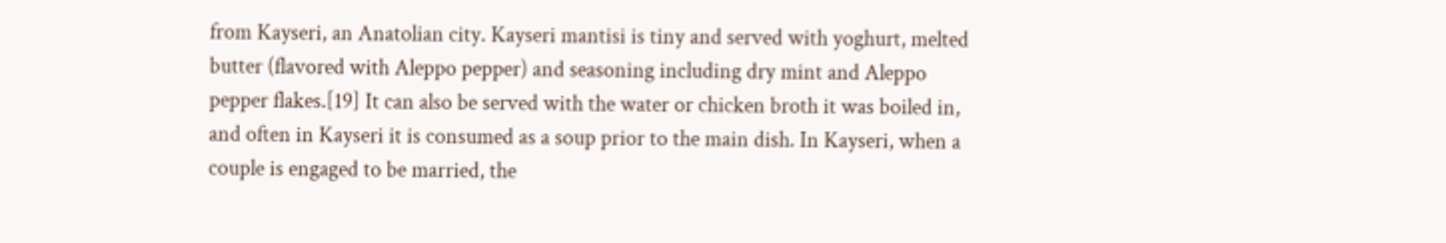from Kayseri, an Anatolian city. Kayseri mantisi is tiny and served with yoghurt, melted butter (flavored with Aleppo pepper) and seasoning including dry mint and Aleppo pepper flakes.[19] It can also be served with the water or chicken broth it was boiled in, and often in Kayseri it is consumed as a soup prior to the main dish. In Kayseri, when a couple is engaged to be married, the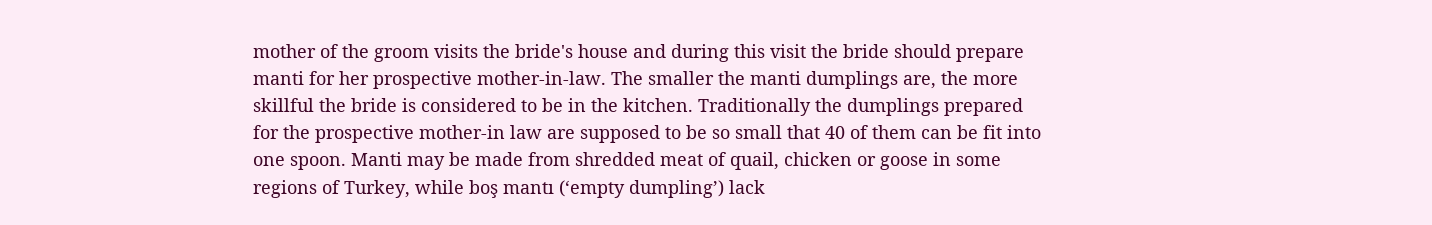mother of the groom visits the bride's house and during this visit the bride should prepare manti for her prospective mother-in-law. The smaller the manti dumplings are, the more skillful the bride is considered to be in the kitchen. Traditionally the dumplings prepared for the prospective mother-in law are supposed to be so small that 40 of them can be fit into one spoon. Manti may be made from shredded meat of quail, chicken or goose in some regions of Turkey, while boş mantı (‘empty dumpling’) lack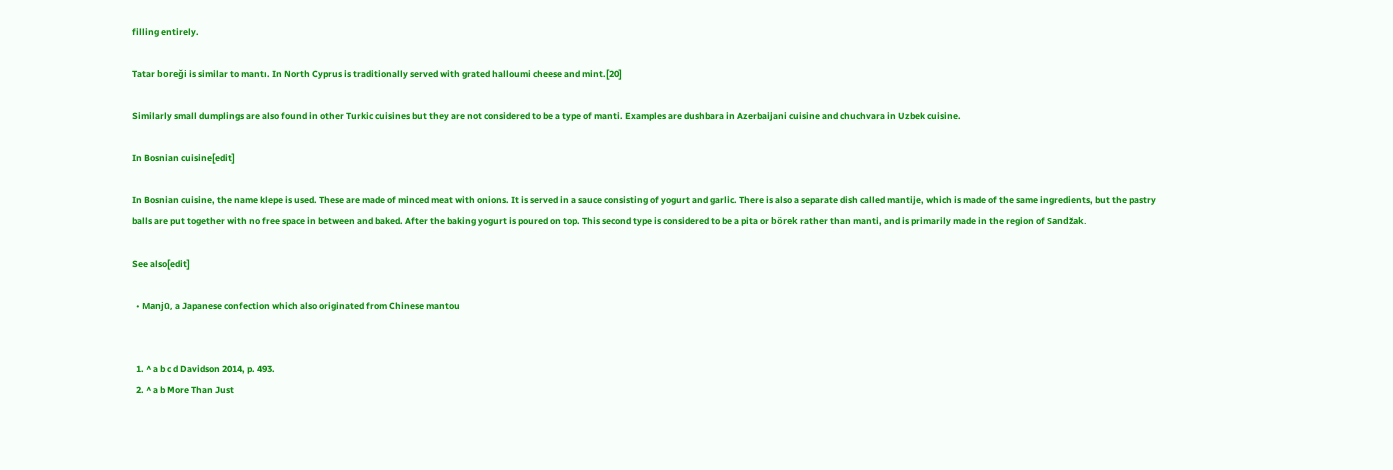filling entirely.

Tatar boreği is similar to mantı. In North Cyprus is traditionally served with grated halloumi cheese and mint.[20]

Similarly small dumplings are also found in other Turkic cuisines but they are not considered to be a type of manti. Examples are dushbara in Azerbaijani cuisine and chuchvara in Uzbek cuisine.

In Bosnian cuisine[edit]

In Bosnian cuisine, the name klepe is used. These are made of minced meat with onions. It is served in a sauce consisting of yogurt and garlic. There is also a separate dish called mantije, which is made of the same ingredients, but the pastry balls are put together with no free space in between and baked. After the baking yogurt is poured on top. This second type is considered to be a pita or börek rather than manti, and is primarily made in the region of Sandžak.

See also[edit]

  • Manjū, a Japanese confection which also originated from Chinese mantou


  1. ^ a b c d Davidson 2014, p. 493.
  2. ^ a b More Than Just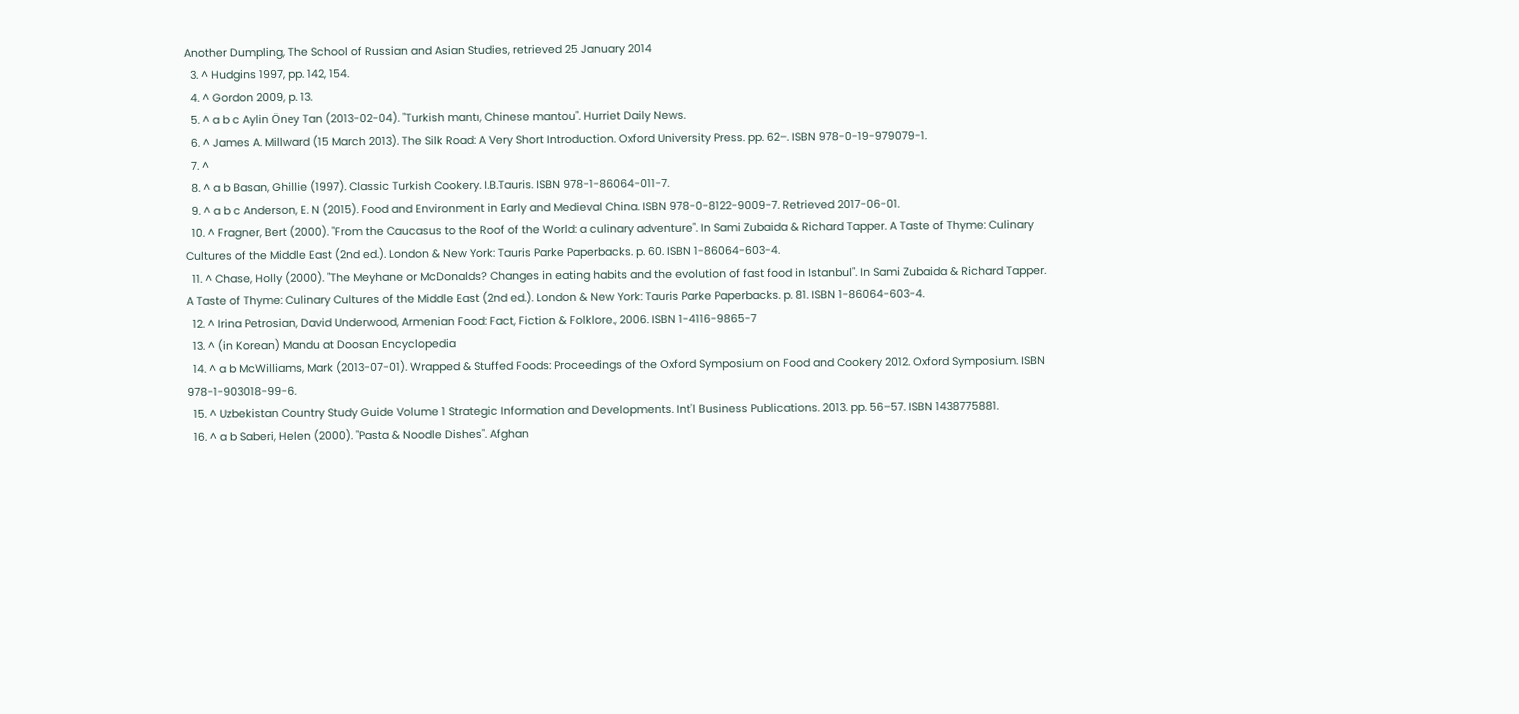Another Dumpling, The School of Russian and Asian Studies, retrieved 25 January 2014
  3. ^ Hudgins 1997, pp. 142, 154.
  4. ^ Gordon 2009, p. 13.
  5. ^ a b c Aylin Öney Tan (2013-02-04). "Turkish mantı, Chinese mantou". Hurriet Daily News.
  6. ^ James A. Millward (15 March 2013). The Silk Road: A Very Short Introduction. Oxford University Press. pp. 62–. ISBN 978-0-19-979079-1.
  7. ^
  8. ^ a b Basan, Ghillie (1997). Classic Turkish Cookery. I.B.Tauris. ISBN 978-1-86064-011-7.
  9. ^ a b c Anderson, E. N (2015). Food and Environment in Early and Medieval China. ISBN 978-0-8122-9009-7. Retrieved 2017-06-01.
  10. ^ Fragner, Bert (2000). "From the Caucasus to the Roof of the World: a culinary adventure". In Sami Zubaida & Richard Tapper. A Taste of Thyme: Culinary Cultures of the Middle East (2nd ed.). London & New York: Tauris Parke Paperbacks. p. 60. ISBN 1-86064-603-4.
  11. ^ Chase, Holly (2000). "The Meyhane or McDonalds? Changes in eating habits and the evolution of fast food in Istanbul". In Sami Zubaida & Richard Tapper. A Taste of Thyme: Culinary Cultures of the Middle East (2nd ed.). London & New York: Tauris Parke Paperbacks. p. 81. ISBN 1-86064-603-4.
  12. ^ Irina Petrosian, David Underwood, Armenian Food: Fact, Fiction & Folklore., 2006. ISBN 1-4116-9865-7
  13. ^ (in Korean) Mandu at Doosan Encyclopedia
  14. ^ a b McWilliams, Mark (2013-07-01). Wrapped & Stuffed Foods: Proceedings of the Oxford Symposium on Food and Cookery 2012. Oxford Symposium. ISBN 978-1-903018-99-6.
  15. ^ Uzbekistan Country Study Guide Volume 1 Strategic Information and Developments. Int'l Business Publications. 2013. pp. 56–57. ISBN 1438775881.
  16. ^ a b Saberi, Helen (2000). "Pasta & Noodle Dishes". Afghan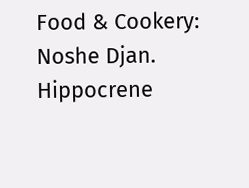Food & Cookery: Noshe Djan. Hippocrene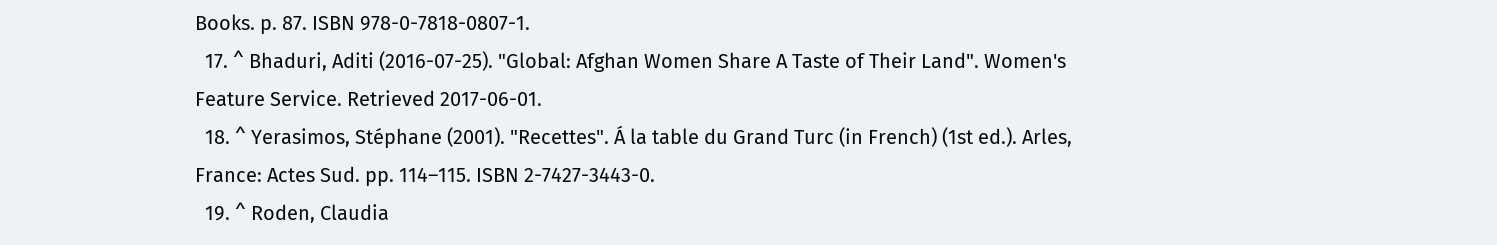Books. p. 87. ISBN 978-0-7818-0807-1.
  17. ^ Bhaduri, Aditi (2016-07-25). "Global: Afghan Women Share A Taste of Their Land". Women's Feature Service. Retrieved 2017-06-01.
  18. ^ Yerasimos, Stéphane (2001). "Recettes". Á la table du Grand Turc (in French) (1st ed.). Arles, France: Actes Sud. pp. 114–115. ISBN 2-7427-3443-0.
  19. ^ Roden, Claudia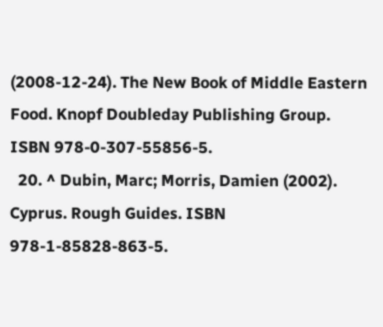(2008-12-24). The New Book of Middle Eastern Food. Knopf Doubleday Publishing Group. ISBN 978-0-307-55856-5.
  20. ^ Dubin, Marc; Morris, Damien (2002). Cyprus. Rough Guides. ISBN 978-1-85828-863-5.